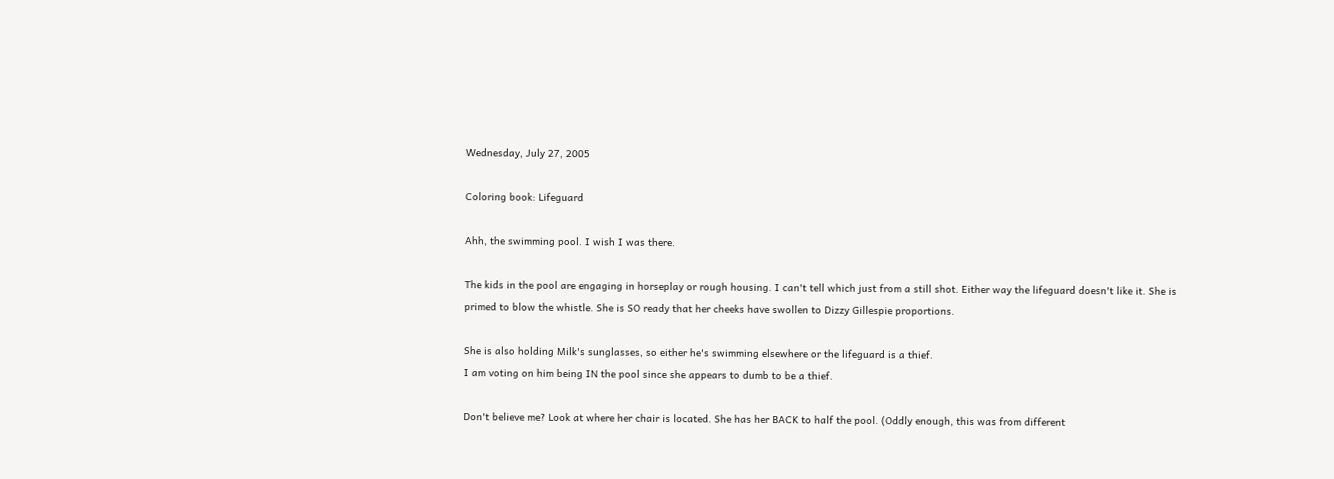Wednesday, July 27, 2005

Coloring book: Lifeguard

Ahh, the swimming pool. I wish I was there.

The kids in the pool are engaging in horseplay or rough housing. I can't tell which just from a still shot. Either way the lifeguard doesn't like it. She is primed to blow the whistle. She is SO ready that her cheeks have swollen to Dizzy Gillespie proportions.

She is also holding Milk's sunglasses, so either he's swimming elsewhere or the lifeguard is a thief.
I am voting on him being IN the pool since she appears to dumb to be a thief.

Don't believe me? Look at where her chair is located. She has her BACK to half the pool. (Oddly enough, this was from different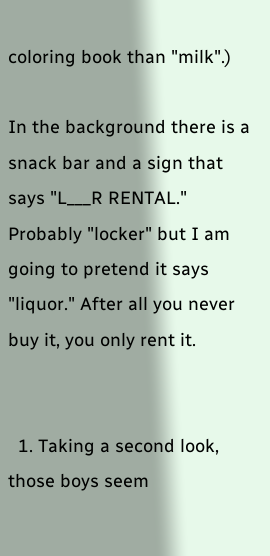coloring book than "milk".)

In the background there is a snack bar and a sign that says "L___R RENTAL." Probably "locker" but I am going to pretend it says "liquor." After all you never buy it, you only rent it.


  1. Taking a second look, those boys seem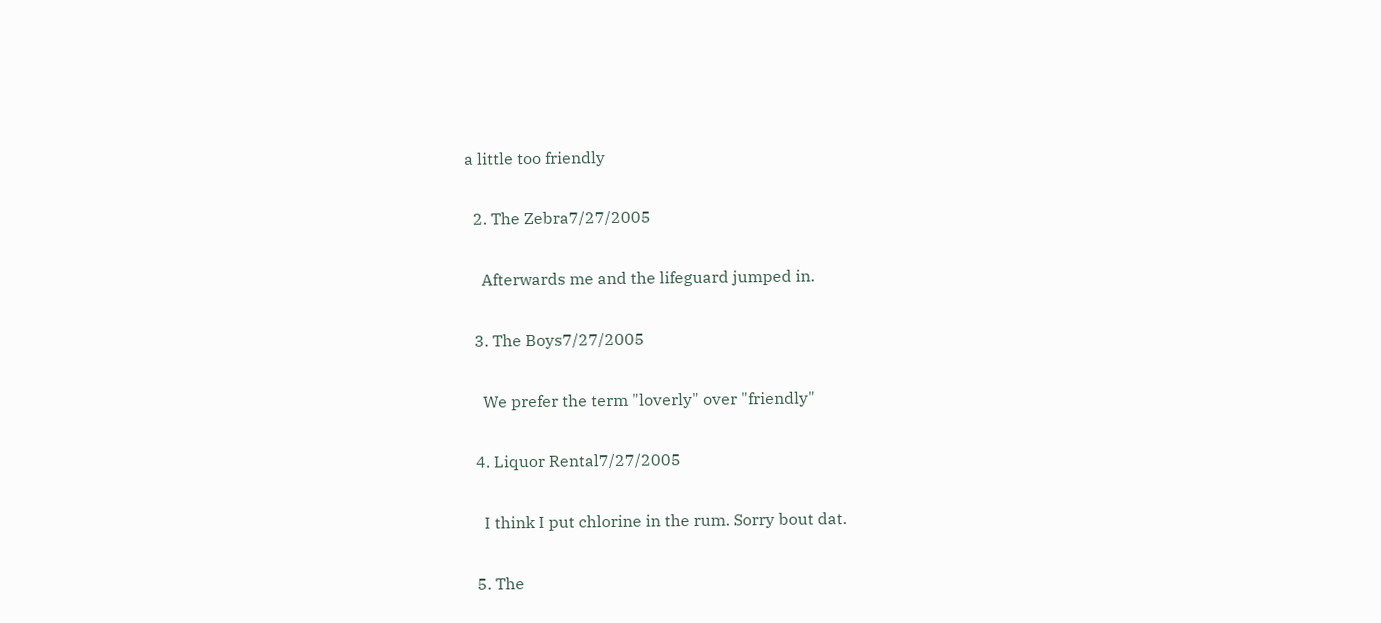a little too friendly

  2. The Zebra7/27/2005

    Afterwards me and the lifeguard jumped in.

  3. The Boys7/27/2005

    We prefer the term "loverly" over "friendly"

  4. Liquor Rental7/27/2005

    I think I put chlorine in the rum. Sorry bout dat.

  5. The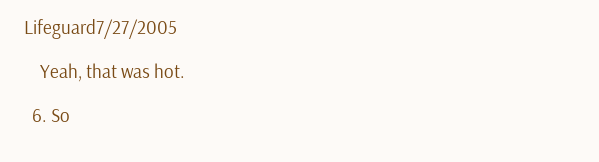Lifeguard7/27/2005

    Yeah, that was hot.

  6. So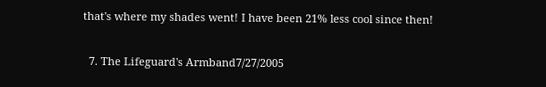that's where my shades went! I have been 21% less cool since then!

  7. The Lifeguard's Armband7/27/2005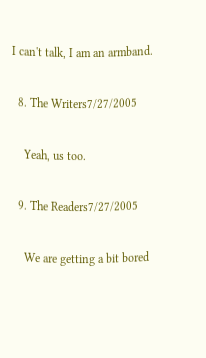I can't talk, I am an armband.

  8. The Writers7/27/2005

    Yeah, us too.

  9. The Readers7/27/2005

    We are getting a bit bored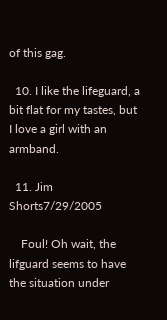of this gag.

  10. I like the lifeguard, a bit flat for my tastes, but I love a girl with an armband.

  11. Jim Shorts7/29/2005

    Foul! Oh wait, the lifguard seems to have the situation under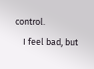control.
    I feel bad, but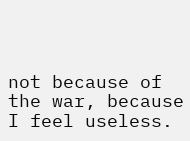not because of the war, because I feel useless.